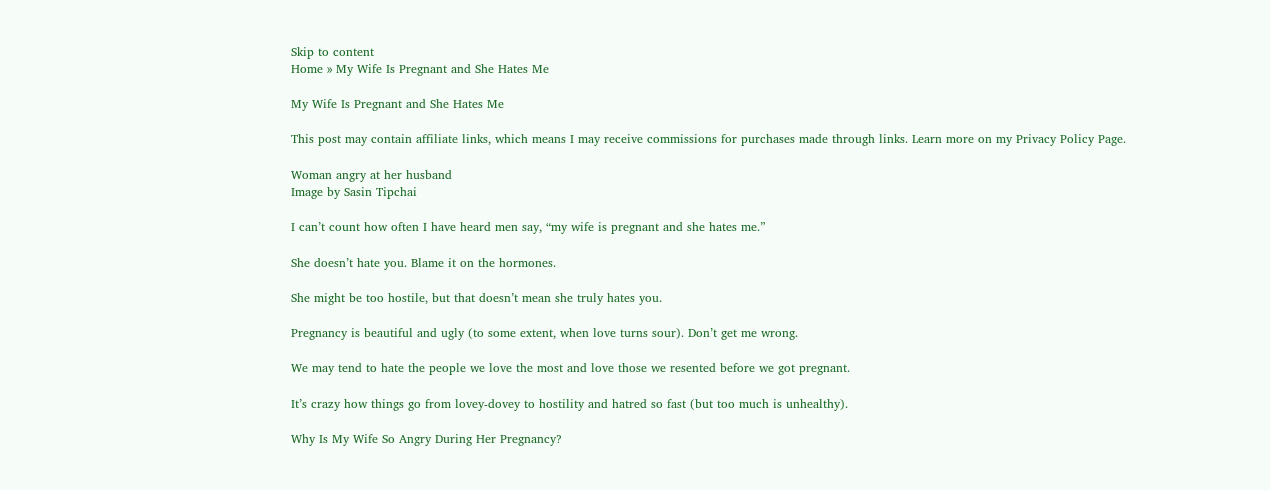Skip to content
Home » My Wife Is Pregnant and She Hates Me

My Wife Is Pregnant and She Hates Me

This post may contain affiliate links, which means I may receive commissions for purchases made through links. Learn more on my Privacy Policy Page.

Woman angry at her husband
Image by Sasin Tipchai

I can’t count how often I have heard men say, “my wife is pregnant and she hates me.”

She doesn’t hate you. Blame it on the hormones.

She might be too hostile, but that doesn’t mean she truly hates you.

Pregnancy is beautiful and ugly (to some extent, when love turns sour). Don’t get me wrong.

We may tend to hate the people we love the most and love those we resented before we got pregnant.

It’s crazy how things go from lovey-dovey to hostility and hatred so fast (but too much is unhealthy).

Why Is My Wife So Angry During Her Pregnancy?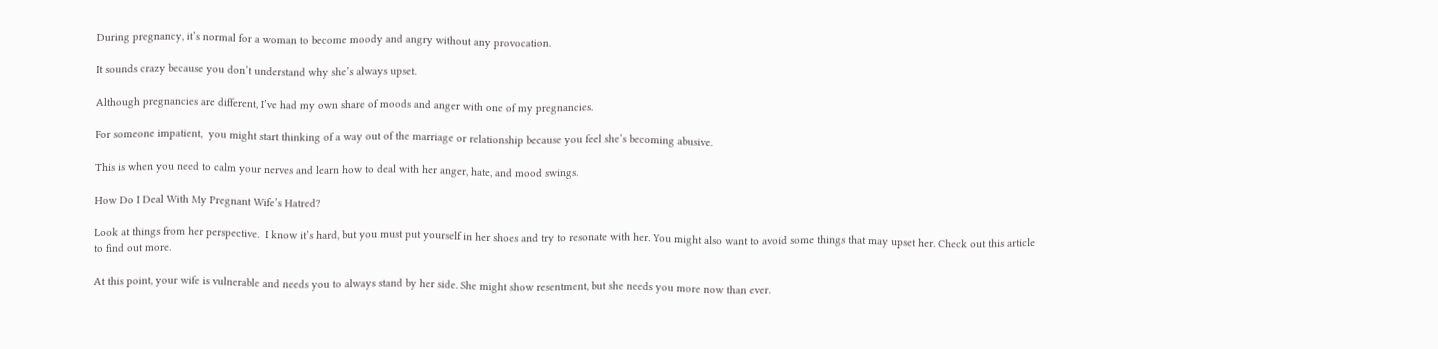During pregnancy, it’s normal for a woman to become moody and angry without any provocation.

It sounds crazy because you don’t understand why she’s always upset.

Although pregnancies are different, I’ve had my own share of moods and anger with one of my pregnancies.

For someone impatient,  you might start thinking of a way out of the marriage or relationship because you feel she’s becoming abusive.

This is when you need to calm your nerves and learn how to deal with her anger, hate, and mood swings.

How Do I Deal With My Pregnant Wife’s Hatred?

Look at things from her perspective.  I know it’s hard, but you must put yourself in her shoes and try to resonate with her. You might also want to avoid some things that may upset her. Check out this article to find out more.

At this point, your wife is vulnerable and needs you to always stand by her side. She might show resentment, but she needs you more now than ever.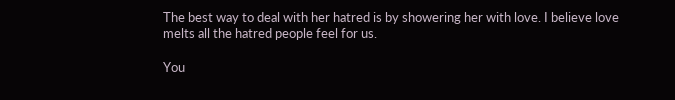The best way to deal with her hatred is by showering her with love. I believe love melts all the hatred people feel for us.

You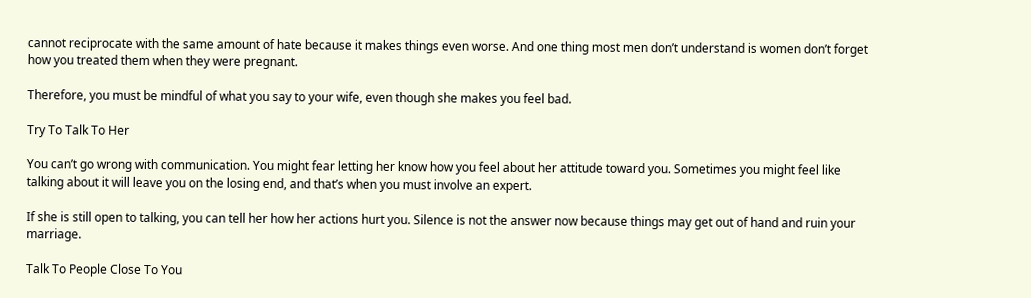cannot reciprocate with the same amount of hate because it makes things even worse. And one thing most men don’t understand is women don’t forget how you treated them when they were pregnant.

Therefore, you must be mindful of what you say to your wife, even though she makes you feel bad.

Try To Talk To Her

You can’t go wrong with communication. You might fear letting her know how you feel about her attitude toward you. Sometimes you might feel like talking about it will leave you on the losing end, and that’s when you must involve an expert.

If she is still open to talking, you can tell her how her actions hurt you. Silence is not the answer now because things may get out of hand and ruin your marriage.

Talk To People Close To You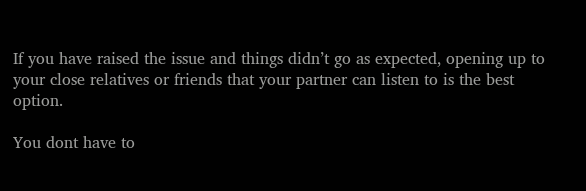If you have raised the issue and things didn’t go as expected, opening up to your close relatives or friends that your partner can listen to is the best option.

You dont have to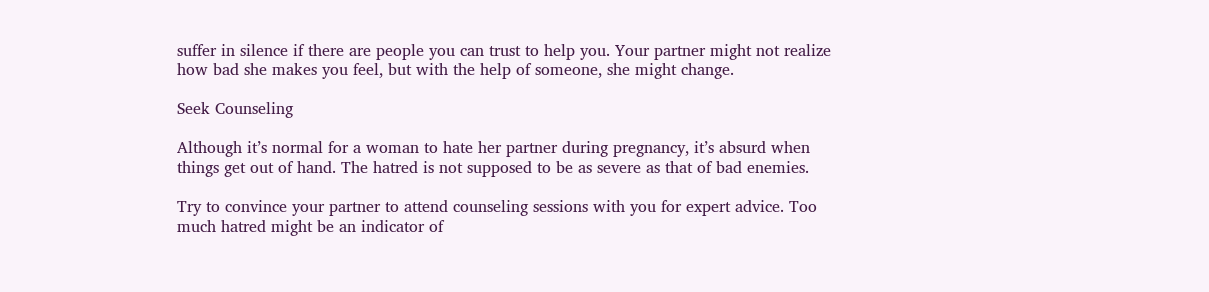suffer in silence if there are people you can trust to help you. Your partner might not realize how bad she makes you feel, but with the help of someone, she might change.

Seek Counseling

Although it’s normal for a woman to hate her partner during pregnancy, it’s absurd when things get out of hand. The hatred is not supposed to be as severe as that of bad enemies.

Try to convince your partner to attend counseling sessions with you for expert advice. Too much hatred might be an indicator of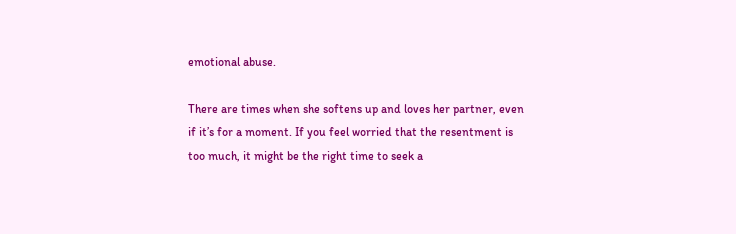emotional abuse.

There are times when she softens up and loves her partner, even if it’s for a moment. If you feel worried that the resentment is too much, it might be the right time to seek a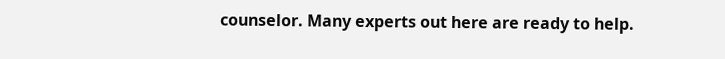counselor. Many experts out here are ready to help.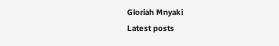Gloriah Mnyaki
Latest posts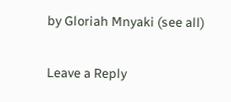by Gloriah Mnyaki (see all)

Leave a Reply